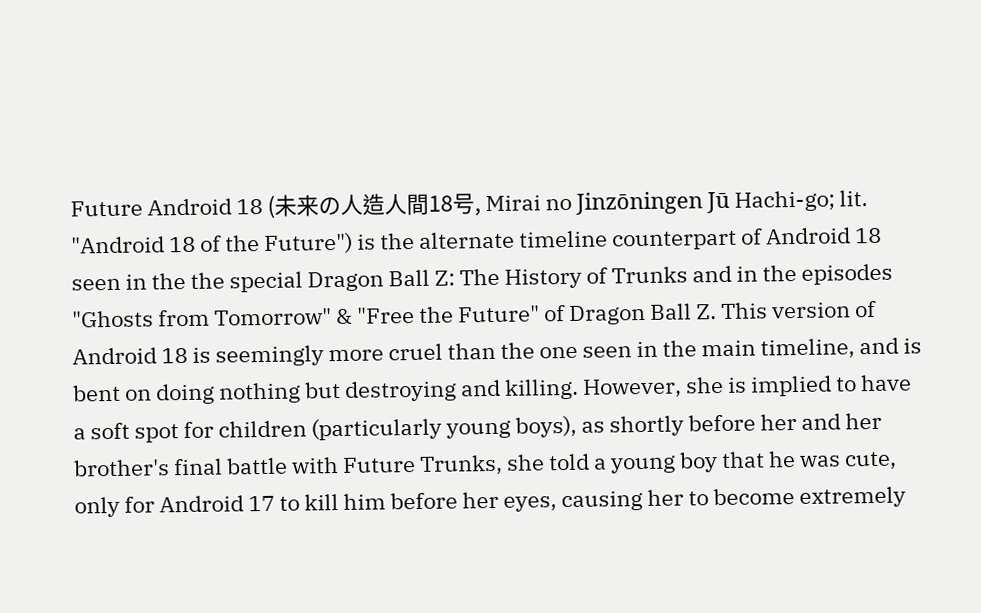Future Android 18 (未来の人造人間18号, Mirai no Jinzōningen Jū Hachi-go; lit. "Android 18 of the Future") is the alternate timeline counterpart of Android 18 seen in the the special Dragon Ball Z: The History of Trunks and in the episodes "Ghosts from Tomorrow" & "Free the Future" of Dragon Ball Z. This version of Android 18 is seemingly more cruel than the one seen in the main timeline, and is bent on doing nothing but destroying and killing. However, she is implied to have a soft spot for children (particularly young boys), as shortly before her and her brother's final battle with Future Trunks, she told a young boy that he was cute, only for Android 17 to kill him before her eyes, causing her to become extremely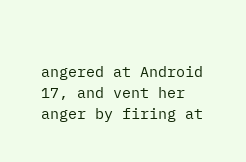angered at Android 17, and vent her anger by firing at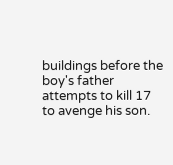buildings before the boy's father attempts to kill 17 to avenge his son.